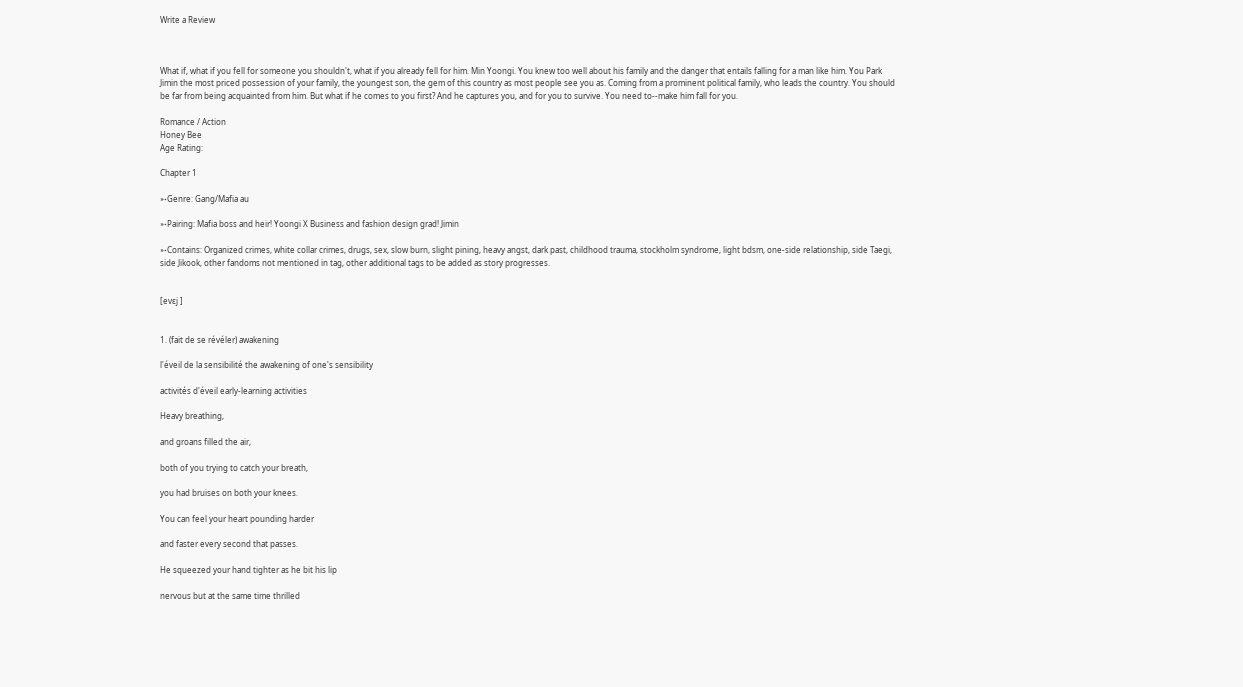Write a Review



What if, what if you fell for someone you shouldn't, what if you already fell for him. Min Yoongi. You knew too well about his family and the danger that entails falling for a man like him. You Park Jimin the most priced possession of your family, the youngest son, the gem of this country as most people see you as. Coming from a prominent political family, who leads the country. You should be far from being acquainted from him. But what if he comes to you first? And he captures you, and for you to survive. You need to--make him fall for you.

Romance / Action
Honey Bee
Age Rating:

Chapter 1

➵Genre: Gang/Mafia au

➵Pairing: Mafia boss and heir! Yoongi X Business and fashion design grad! Jimin

➵Contains: Organized crimes, white collar crimes, drugs, sex, slow burn, slight pining, heavy angst, dark past, childhood trauma, stockholm syndrome, light bdsm, one-side relationship, side Taegi, side Jikook, other fandoms not mentioned in tag, other additional tags to be added as story progresses.


[evɛj ]


1. (fait de se révéler) awakening

l'éveil de la sensibilité the awakening of one's sensibility

activités d'éveil early-learning activities

Heavy breathing,

and groans filled the air,

both of you trying to catch your breath,

you had bruises on both your knees.

You can feel your heart pounding harder

and faster every second that passes.

He squeezed your hand tighter as he bit his lip

nervous but at the same time thrilled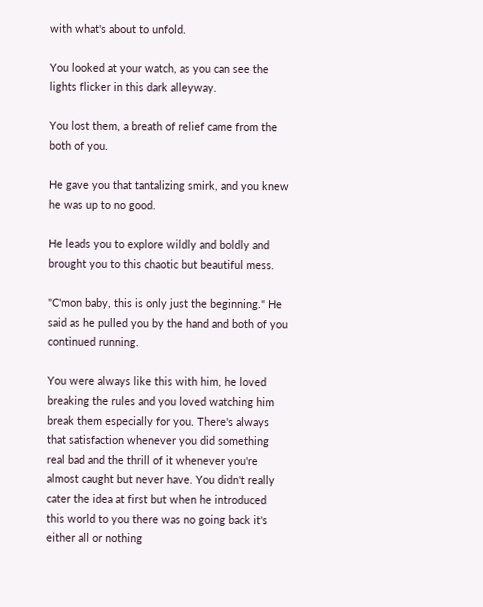with what's about to unfold.

You looked at your watch, as you can see the lights flicker in this dark alleyway.

You lost them, a breath of relief came from the both of you.

He gave you that tantalizing smirk, and you knew he was up to no good.

He leads you to explore wildly and boldly and brought you to this chaotic but beautiful mess.

"C'mon baby, this is only just the beginning." He said as he pulled you by the hand and both of you continued running.

You were always like this with him, he loved breaking the rules and you loved watching him break them especially for you. There's always that satisfaction whenever you did something real bad and the thrill of it whenever you're almost caught but never have. You didn't really cater the idea at first but when he introduced this world to you there was no going back it's either all or nothing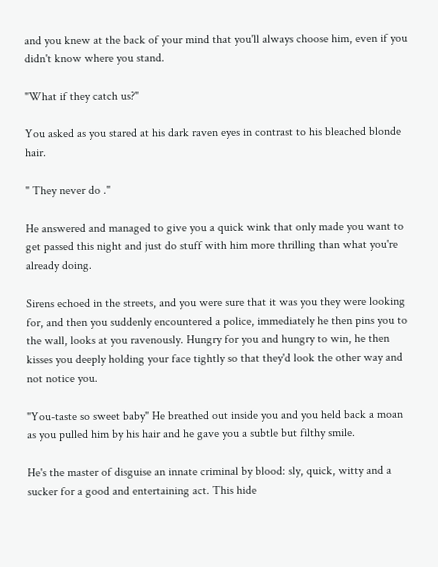and you knew at the back of your mind that you'll always choose him, even if you didn't know where you stand.

"What if they catch us?"

You asked as you stared at his dark raven eyes in contrast to his bleached blonde hair.

" They never do ."

He answered and managed to give you a quick wink that only made you want to get passed this night and just do stuff with him more thrilling than what you're already doing.

Sirens echoed in the streets, and you were sure that it was you they were looking for, and then you suddenly encountered a police, immediately he then pins you to the wall, looks at you ravenously. Hungry for you and hungry to win, he then kisses you deeply holding your face tightly so that they'd look the other way and not notice you.

"You-taste so sweet baby" He breathed out inside you and you held back a moan as you pulled him by his hair and he gave you a subtle but filthy smile.

He's the master of disguise an innate criminal by blood: sly, quick, witty and a sucker for a good and entertaining act. This hide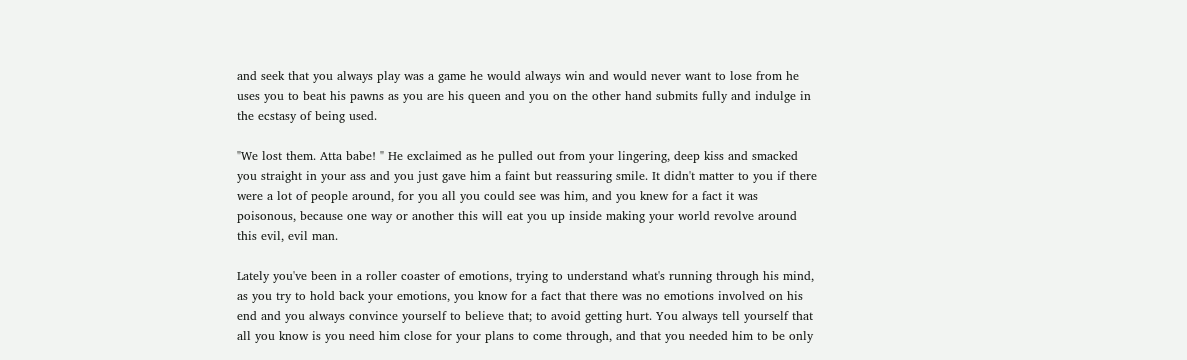and seek that you always play was a game he would always win and would never want to lose from he uses you to beat his pawns as you are his queen and you on the other hand submits fully and indulge in the ecstasy of being used.

"We lost them. Atta babe! " He exclaimed as he pulled out from your lingering, deep kiss and smacked you straight in your ass and you just gave him a faint but reassuring smile. It didn't matter to you if there were a lot of people around, for you all you could see was him, and you knew for a fact it was poisonous, because one way or another this will eat you up inside making your world revolve around this evil, evil man.

Lately you've been in a roller coaster of emotions, trying to understand what's running through his mind, as you try to hold back your emotions, you know for a fact that there was no emotions involved on his end and you always convince yourself to believe that; to avoid getting hurt. You always tell yourself that all you know is you need him close for your plans to come through, and that you needed him to be only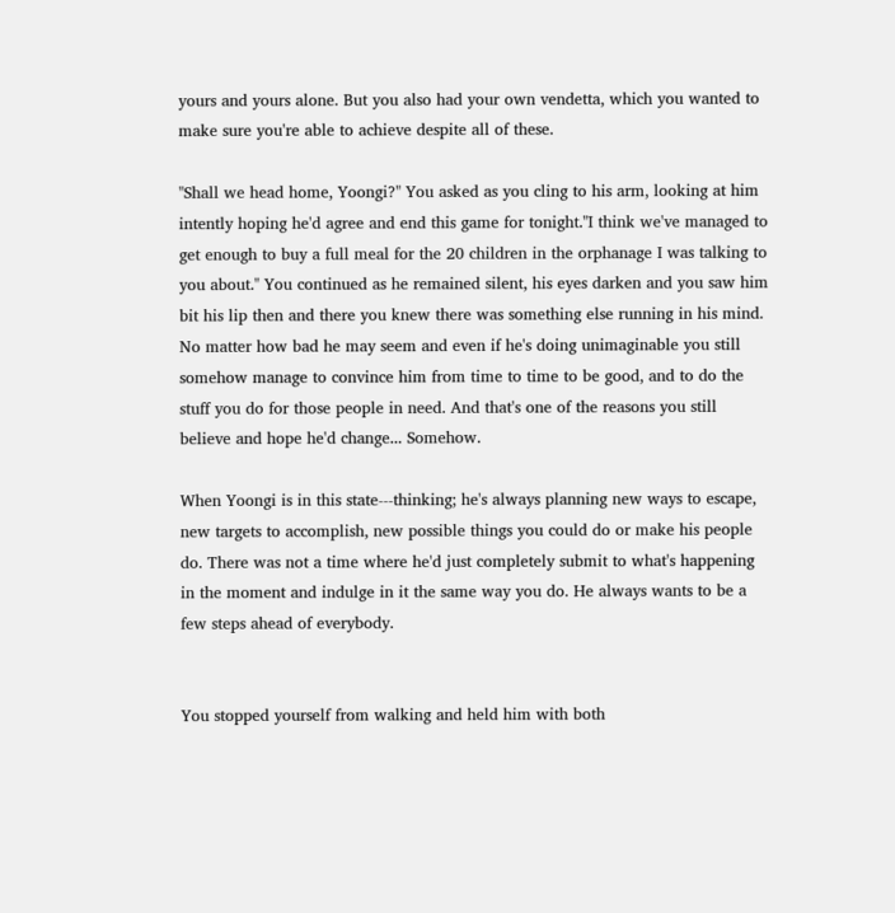yours and yours alone. But you also had your own vendetta, which you wanted to make sure you're able to achieve despite all of these.

"Shall we head home, Yoongi?" You asked as you cling to his arm, looking at him intently hoping he'd agree and end this game for tonight."I think we've managed to get enough to buy a full meal for the 20 children in the orphanage I was talking to you about." You continued as he remained silent, his eyes darken and you saw him bit his lip then and there you knew there was something else running in his mind. No matter how bad he may seem and even if he's doing unimaginable you still somehow manage to convince him from time to time to be good, and to do the stuff you do for those people in need. And that's one of the reasons you still believe and hope he'd change... Somehow.

When Yoongi is in this state---thinking; he's always planning new ways to escape, new targets to accomplish, new possible things you could do or make his people do. There was not a time where he'd just completely submit to what's happening in the moment and indulge in it the same way you do. He always wants to be a few steps ahead of everybody.


You stopped yourself from walking and held him with both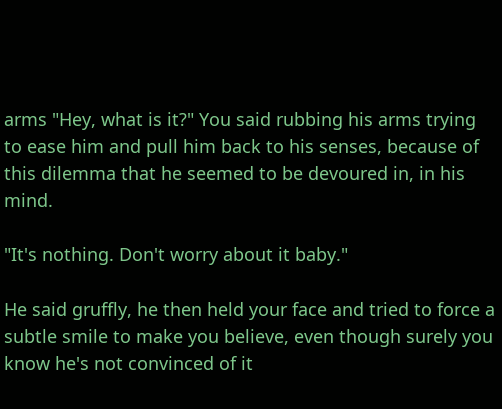arms "Hey, what is it?" You said rubbing his arms trying to ease him and pull him back to his senses, because of this dilemma that he seemed to be devoured in, in his mind.

"It's nothing. Don't worry about it baby."

He said gruffly, he then held your face and tried to force a subtle smile to make you believe, even though surely you know he's not convinced of it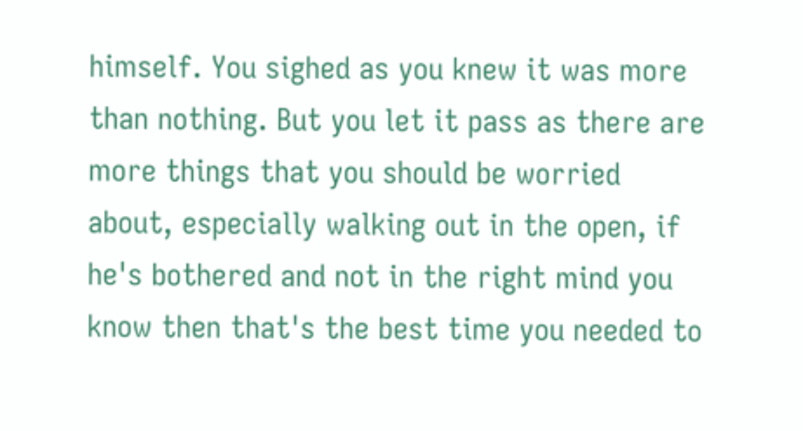himself. You sighed as you knew it was more than nothing. But you let it pass as there are more things that you should be worried about, especially walking out in the open, if he's bothered and not in the right mind you know then that's the best time you needed to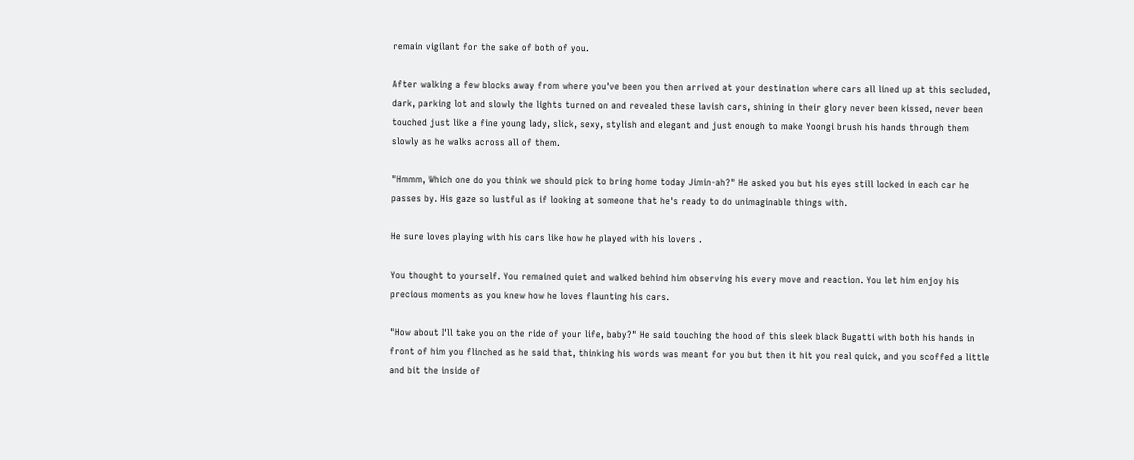remain vigilant for the sake of both of you.

After walking a few blocks away from where you've been you then arrived at your destination where cars all lined up at this secluded, dark, parking lot and slowly the lights turned on and revealed these lavish cars, shining in their glory never been kissed, never been touched just like a fine young lady, slick, sexy, stylish and elegant and just enough to make Yoongi brush his hands through them slowly as he walks across all of them.

"Hmmm, Which one do you think we should pick to bring home today Jimin-ah?" He asked you but his eyes still locked in each car he passes by. His gaze so lustful as if looking at someone that he's ready to do unimaginable things with.

He sure loves playing with his cars like how he played with his lovers .

You thought to yourself. You remained quiet and walked behind him observing his every move and reaction. You let him enjoy his precious moments as you knew how he loves flaunting his cars.

"How about I'll take you on the ride of your life, baby?" He said touching the hood of this sleek black Bugatti with both his hands in front of him you flinched as he said that, thinking his words was meant for you but then it hit you real quick, and you scoffed a little and bit the inside of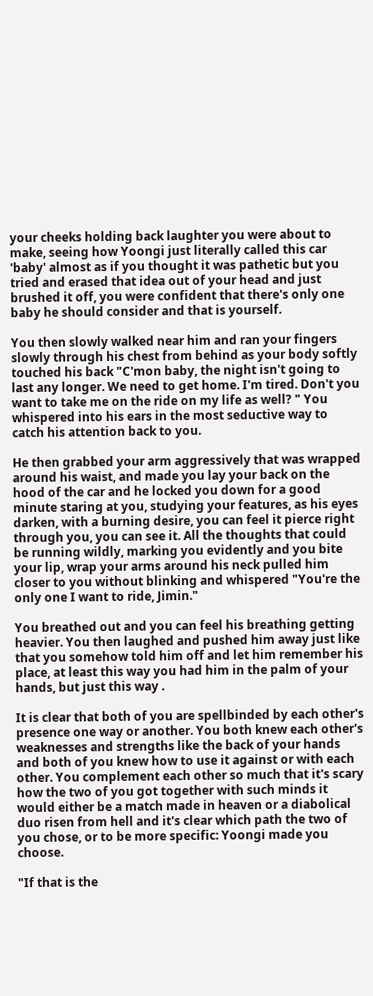your cheeks holding back laughter you were about to make, seeing how Yoongi just literally called this car 'baby' almost as if you thought it was pathetic but you tried and erased that idea out of your head and just brushed it off, you were confident that there's only one baby he should consider and that is yourself.

You then slowly walked near him and ran your fingers slowly through his chest from behind as your body softly touched his back "C'mon baby, the night isn't going to last any longer. We need to get home. I'm tired. Don't you want to take me on the ride on my life as well? " You whispered into his ears in the most seductive way to catch his attention back to you.

He then grabbed your arm aggressively that was wrapped around his waist, and made you lay your back on the hood of the car and he locked you down for a good minute staring at you, studying your features, as his eyes darken, with a burning desire, you can feel it pierce right through you, you can see it. All the thoughts that could be running wildly, marking you evidently and you bite your lip, wrap your arms around his neck pulled him closer to you without blinking and whispered "You're the only one I want to ride, Jimin."

You breathed out and you can feel his breathing getting heavier. You then laughed and pushed him away just like that you somehow told him off and let him remember his place, at least this way you had him in the palm of your hands, but just this way .

It is clear that both of you are spellbinded by each other's presence one way or another. You both knew each other's weaknesses and strengths like the back of your hands and both of you knew how to use it against or with each other. You complement each other so much that it's scary how the two of you got together with such minds it would either be a match made in heaven or a diabolical duo risen from hell and it's clear which path the two of you chose, or to be more specific: Yoongi made you choose.

"If that is the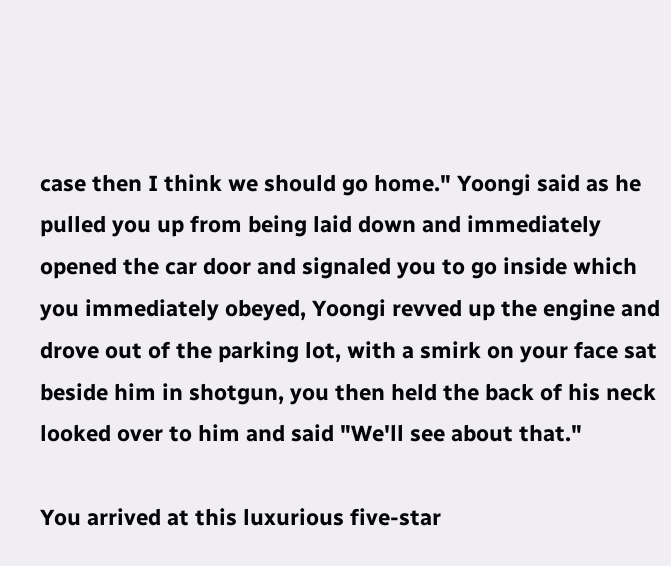case then I think we should go home." Yoongi said as he pulled you up from being laid down and immediately opened the car door and signaled you to go inside which you immediately obeyed, Yoongi revved up the engine and drove out of the parking lot, with a smirk on your face sat beside him in shotgun, you then held the back of his neck looked over to him and said "We'll see about that."

You arrived at this luxurious five-star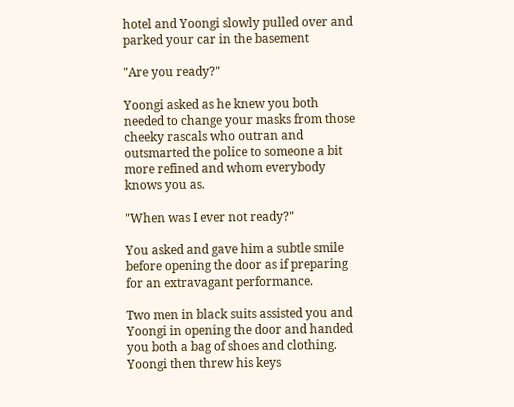hotel and Yoongi slowly pulled over and parked your car in the basement

"Are you ready?"

Yoongi asked as he knew you both needed to change your masks from those cheeky rascals who outran and outsmarted the police to someone a bit more refined and whom everybody knows you as.

"When was I ever not ready?"

You asked and gave him a subtle smile before opening the door as if preparing for an extravagant performance.

Two men in black suits assisted you and Yoongi in opening the door and handed you both a bag of shoes and clothing. Yoongi then threw his keys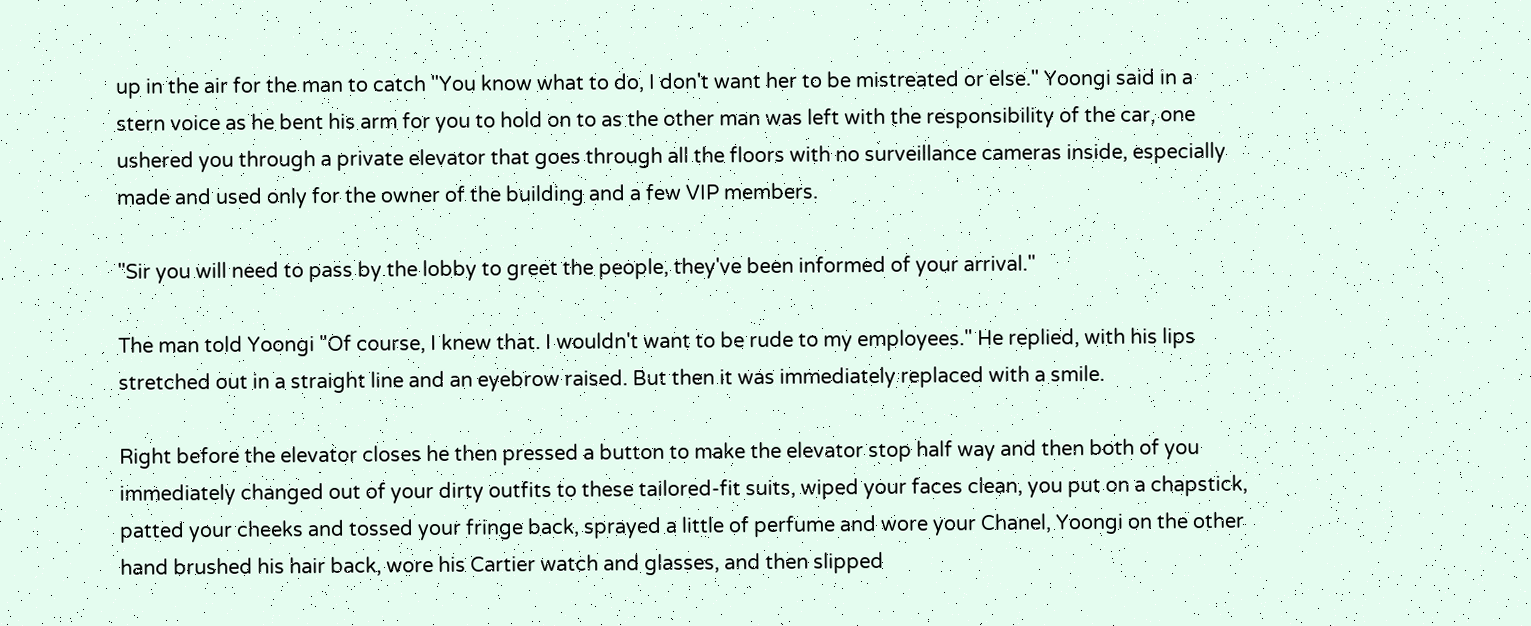up in the air for the man to catch "You know what to do, I don't want her to be mistreated or else." Yoongi said in a stern voice as he bent his arm for you to hold on to as the other man was left with the responsibility of the car, one ushered you through a private elevator that goes through all the floors with no surveillance cameras inside, especially made and used only for the owner of the building and a few VIP members.

"Sir you will need to pass by the lobby to greet the people, they've been informed of your arrival."

The man told Yoongi "Of course, I knew that. I wouldn't want to be rude to my employees." He replied, with his lips stretched out in a straight line and an eyebrow raised. But then it was immediately replaced with a smile.

Right before the elevator closes he then pressed a button to make the elevator stop half way and then both of you immediately changed out of your dirty outfits to these tailored-fit suits, wiped your faces clean, you put on a chapstick, patted your cheeks and tossed your fringe back, sprayed a little of perfume and wore your Chanel, Yoongi on the other hand brushed his hair back, wore his Cartier watch and glasses, and then slipped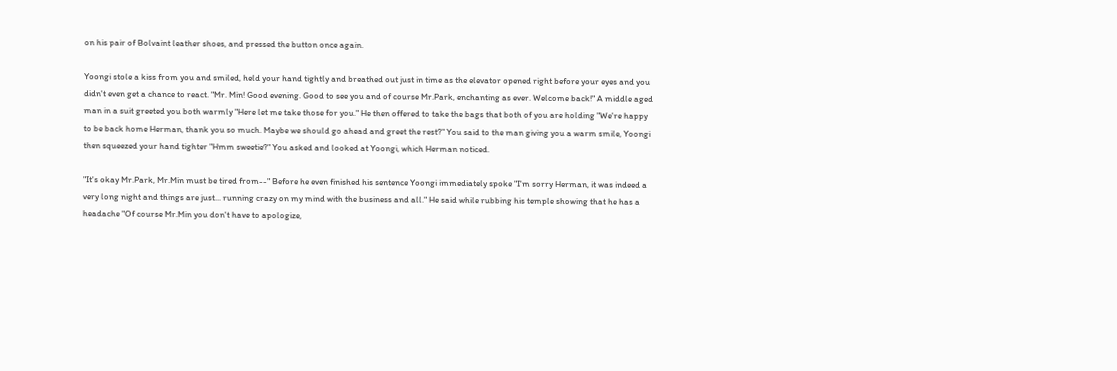on his pair of Bolvaint leather shoes, and pressed the button once again.

Yoongi stole a kiss from you and smiled, held your hand tightly and breathed out just in time as the elevator opened right before your eyes and you didn't even get a chance to react. "Mr. Min! Good evening. Good to see you and of course Mr.Park, enchanting as ever. Welcome back!" A middle aged man in a suit greeted you both warmly "Here let me take those for you." He then offered to take the bags that both of you are holding "We're happy to be back home Herman, thank you so much. Maybe we should go ahead and greet the rest?" You said to the man giving you a warm smile, Yoongi then squeezed your hand tighter "Hmm sweetie?" You asked and looked at Yoongi, which Herman noticed.

"It's okay Mr.Park, Mr.Min must be tired from--" Before he even finished his sentence Yoongi immediately spoke "I'm sorry Herman, it was indeed a very long night and things are just... running crazy on my mind with the business and all." He said while rubbing his temple showing that he has a headache "Of course Mr.Min you don't have to apologize,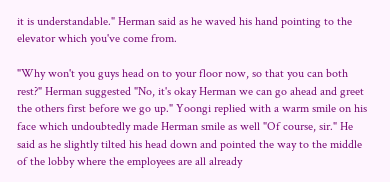it is understandable." Herman said as he waved his hand pointing to the elevator which you've come from.

"Why won't you guys head on to your floor now, so that you can both rest?" Herman suggested "No, it's okay Herman we can go ahead and greet the others first before we go up." Yoongi replied with a warm smile on his face which undoubtedly made Herman smile as well "Of course, sir." He said as he slightly tilted his head down and pointed the way to the middle of the lobby where the employees are all already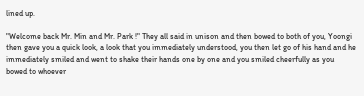lined up.

"Welcome back Mr. Min and Mr. Park !" They all said in unison and then bowed to both of you, Yoongi then gave you a quick look, a look that you immediately understood, you then let go of his hand and he immediately smiled and went to shake their hands one by one and you smiled cheerfully as you bowed to whoever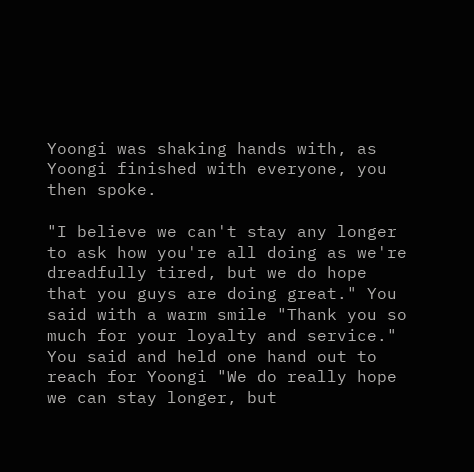Yoongi was shaking hands with, as Yoongi finished with everyone, you then spoke.

"I believe we can't stay any longer to ask how you're all doing as we're dreadfully tired, but we do hope that you guys are doing great." You said with a warm smile "Thank you so much for your loyalty and service." You said and held one hand out to reach for Yoongi "We do really hope we can stay longer, but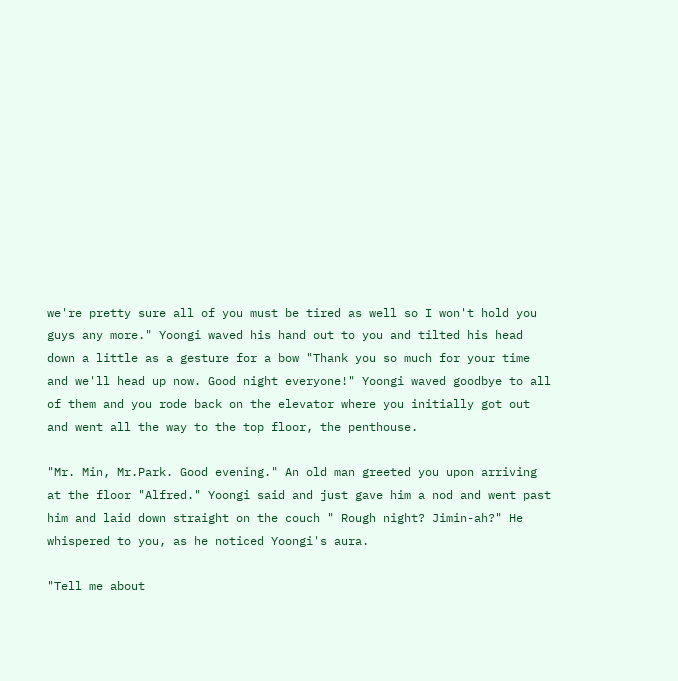we're pretty sure all of you must be tired as well so I won't hold you guys any more." Yoongi waved his hand out to you and tilted his head down a little as a gesture for a bow "Thank you so much for your time and we'll head up now. Good night everyone!" Yoongi waved goodbye to all of them and you rode back on the elevator where you initially got out and went all the way to the top floor, the penthouse.

"Mr. Min, Mr.Park. Good evening." An old man greeted you upon arriving at the floor "Alfred." Yoongi said and just gave him a nod and went past him and laid down straight on the couch " Rough night? Jimin-ah?" He whispered to you, as he noticed Yoongi's aura.

"Tell me about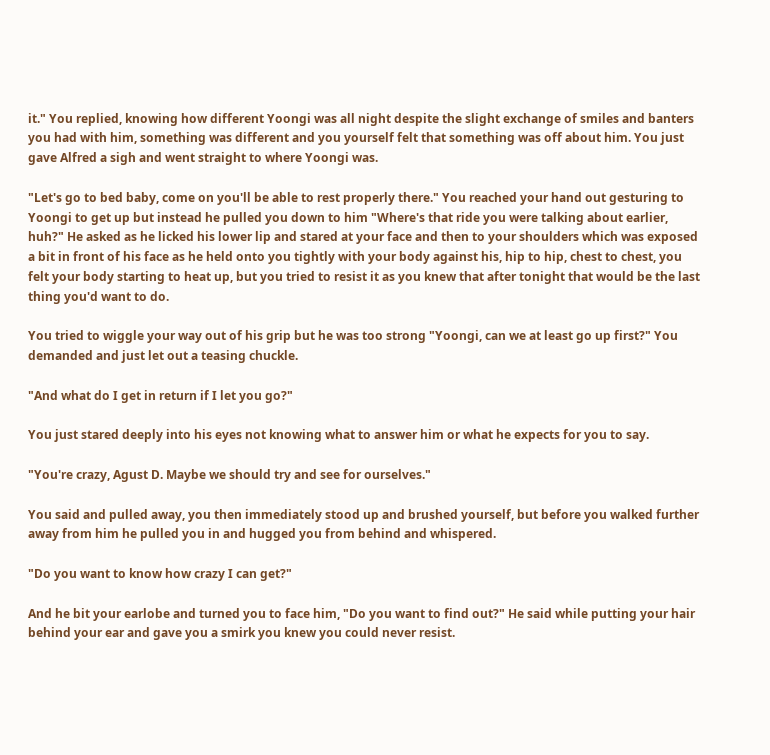it." You replied, knowing how different Yoongi was all night despite the slight exchange of smiles and banters you had with him, something was different and you yourself felt that something was off about him. You just gave Alfred a sigh and went straight to where Yoongi was.

"Let's go to bed baby, come on you'll be able to rest properly there." You reached your hand out gesturing to Yoongi to get up but instead he pulled you down to him "Where's that ride you were talking about earlier, huh?" He asked as he licked his lower lip and stared at your face and then to your shoulders which was exposed a bit in front of his face as he held onto you tightly with your body against his, hip to hip, chest to chest, you felt your body starting to heat up, but you tried to resist it as you knew that after tonight that would be the last thing you'd want to do.

You tried to wiggle your way out of his grip but he was too strong "Yoongi, can we at least go up first?" You demanded and just let out a teasing chuckle.

"And what do I get in return if I let you go?"

You just stared deeply into his eyes not knowing what to answer him or what he expects for you to say.

"You're crazy, Agust D. Maybe we should try and see for ourselves."

You said and pulled away, you then immediately stood up and brushed yourself, but before you walked further away from him he pulled you in and hugged you from behind and whispered.

"Do you want to know how crazy I can get?"

And he bit your earlobe and turned you to face him, "Do you want to find out?" He said while putting your hair behind your ear and gave you a smirk you knew you could never resist.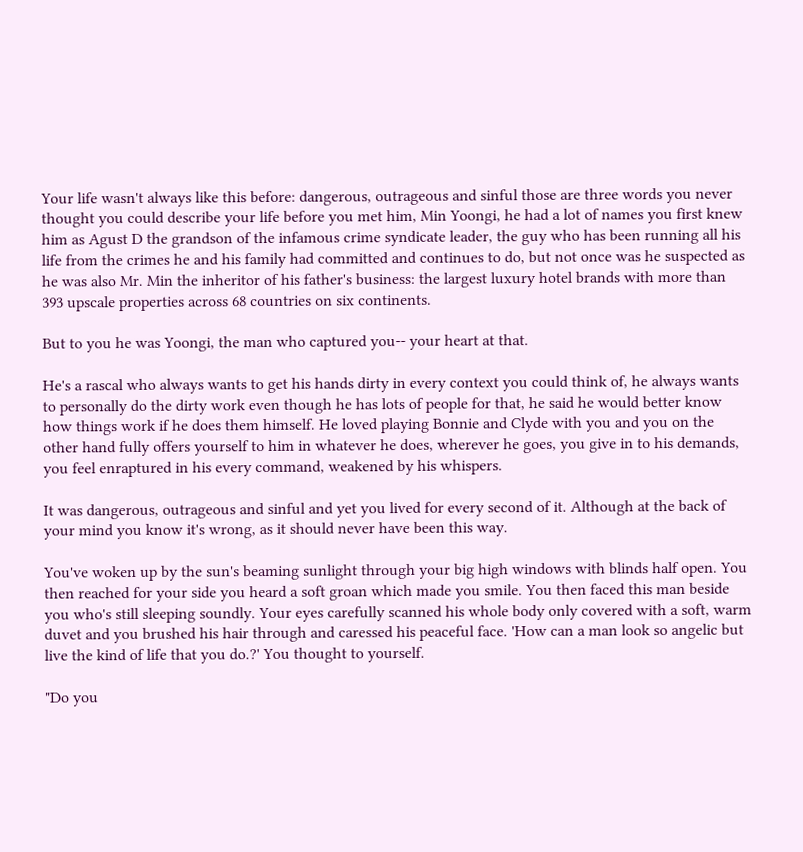Your life wasn't always like this before: dangerous, outrageous and sinful those are three words you never thought you could describe your life before you met him, Min Yoongi, he had a lot of names you first knew him as Agust D the grandson of the infamous crime syndicate leader, the guy who has been running all his life from the crimes he and his family had committed and continues to do, but not once was he suspected as he was also Mr. Min the inheritor of his father's business: the largest luxury hotel brands with more than 393 upscale properties across 68 countries on six continents.

But to you he was Yoongi, the man who captured you-- your heart at that.

He's a rascal who always wants to get his hands dirty in every context you could think of, he always wants to personally do the dirty work even though he has lots of people for that, he said he would better know how things work if he does them himself. He loved playing Bonnie and Clyde with you and you on the other hand fully offers yourself to him in whatever he does, wherever he goes, you give in to his demands, you feel enraptured in his every command, weakened by his whispers.

It was dangerous, outrageous and sinful and yet you lived for every second of it. Although at the back of your mind you know it's wrong, as it should never have been this way.

You've woken up by the sun's beaming sunlight through your big high windows with blinds half open. You then reached for your side you heard a soft groan which made you smile. You then faced this man beside you who's still sleeping soundly. Your eyes carefully scanned his whole body only covered with a soft, warm duvet and you brushed his hair through and caressed his peaceful face. 'How can a man look so angelic but live the kind of life that you do.?' You thought to yourself.

"Do you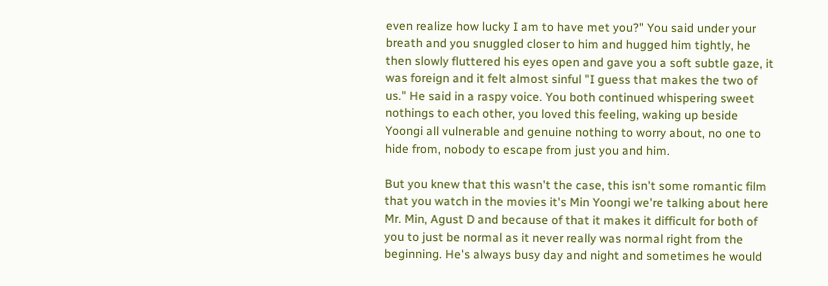even realize how lucky I am to have met you?" You said under your breath and you snuggled closer to him and hugged him tightly, he then slowly fluttered his eyes open and gave you a soft subtle gaze, it was foreign and it felt almost sinful "I guess that makes the two of us." He said in a raspy voice. You both continued whispering sweet nothings to each other, you loved this feeling, waking up beside Yoongi all vulnerable and genuine nothing to worry about, no one to hide from, nobody to escape from just you and him.

But you knew that this wasn't the case, this isn't some romantic film that you watch in the movies it's Min Yoongi we're talking about here Mr. Min, Agust D and because of that it makes it difficult for both of you to just be normal as it never really was normal right from the beginning. He's always busy day and night and sometimes he would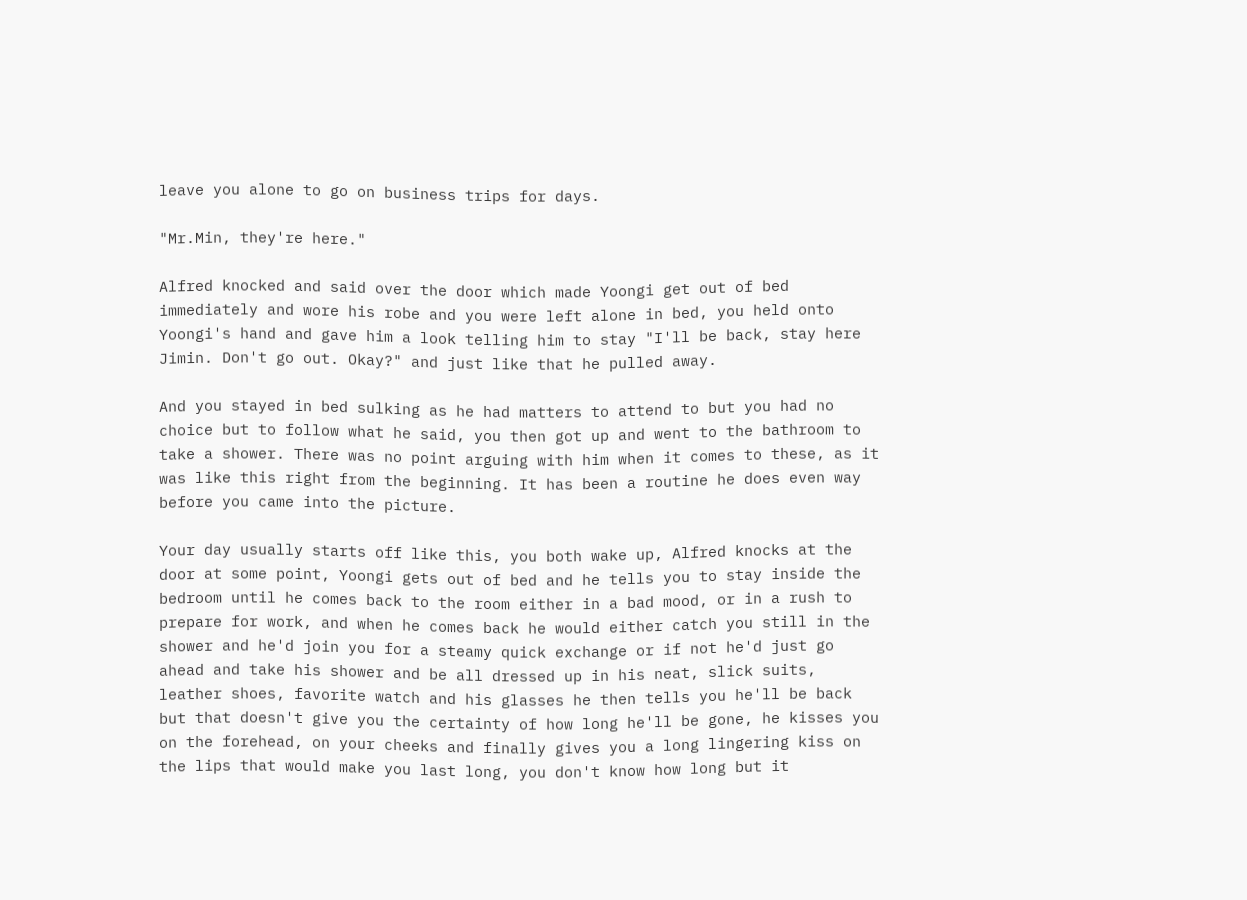leave you alone to go on business trips for days.

"Mr.Min, they're here."

Alfred knocked and said over the door which made Yoongi get out of bed immediately and wore his robe and you were left alone in bed, you held onto Yoongi's hand and gave him a look telling him to stay "I'll be back, stay here Jimin. Don't go out. Okay?" and just like that he pulled away.

And you stayed in bed sulking as he had matters to attend to but you had no choice but to follow what he said, you then got up and went to the bathroom to take a shower. There was no point arguing with him when it comes to these, as it was like this right from the beginning. It has been a routine he does even way before you came into the picture.

Your day usually starts off like this, you both wake up, Alfred knocks at the door at some point, Yoongi gets out of bed and he tells you to stay inside the bedroom until he comes back to the room either in a bad mood, or in a rush to prepare for work, and when he comes back he would either catch you still in the shower and he'd join you for a steamy quick exchange or if not he'd just go ahead and take his shower and be all dressed up in his neat, slick suits, leather shoes, favorite watch and his glasses he then tells you he'll be back but that doesn't give you the certainty of how long he'll be gone, he kisses you on the forehead, on your cheeks and finally gives you a long lingering kiss on the lips that would make you last long, you don't know how long but it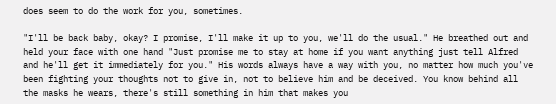does seem to do the work for you, sometimes.

"I'll be back baby, okay? I promise, I'll make it up to you, we'll do the usual." He breathed out and held your face with one hand "Just promise me to stay at home if you want anything just tell Alfred and he'll get it immediately for you." His words always have a way with you, no matter how much you've been fighting your thoughts not to give in, not to believe him and be deceived. You know behind all the masks he wears, there's still something in him that makes you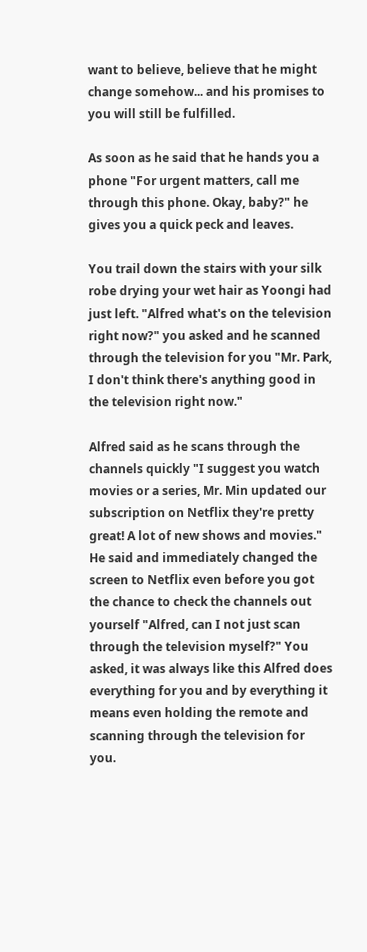want to believe, believe that he might change somehow... and his promises to you will still be fulfilled.

As soon as he said that he hands you a phone "For urgent matters, call me through this phone. Okay, baby?" he gives you a quick peck and leaves.

You trail down the stairs with your silk robe drying your wet hair as Yoongi had just left. "Alfred what's on the television right now?" you asked and he scanned through the television for you "Mr. Park, I don't think there's anything good in the television right now."

Alfred said as he scans through the channels quickly "I suggest you watch movies or a series, Mr. Min updated our subscription on Netflix they're pretty great! A lot of new shows and movies." He said and immediately changed the screen to Netflix even before you got the chance to check the channels out yourself "Alfred, can I not just scan through the television myself?" You asked, it was always like this Alfred does everything for you and by everything it means even holding the remote and scanning through the television for you.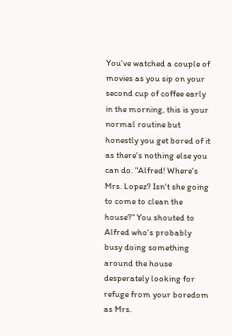You've watched a couple of movies as you sip on your second cup of coffee early in the morning, this is your normal routine but honestly you get bored of it as there's nothing else you can do. "Alfred! Where's Mrs. Lopez? Isn't she going to come to clean the house?" You shouted to Alfred who's probably busy doing something around the house desperately looking for refuge from your boredom as Mrs.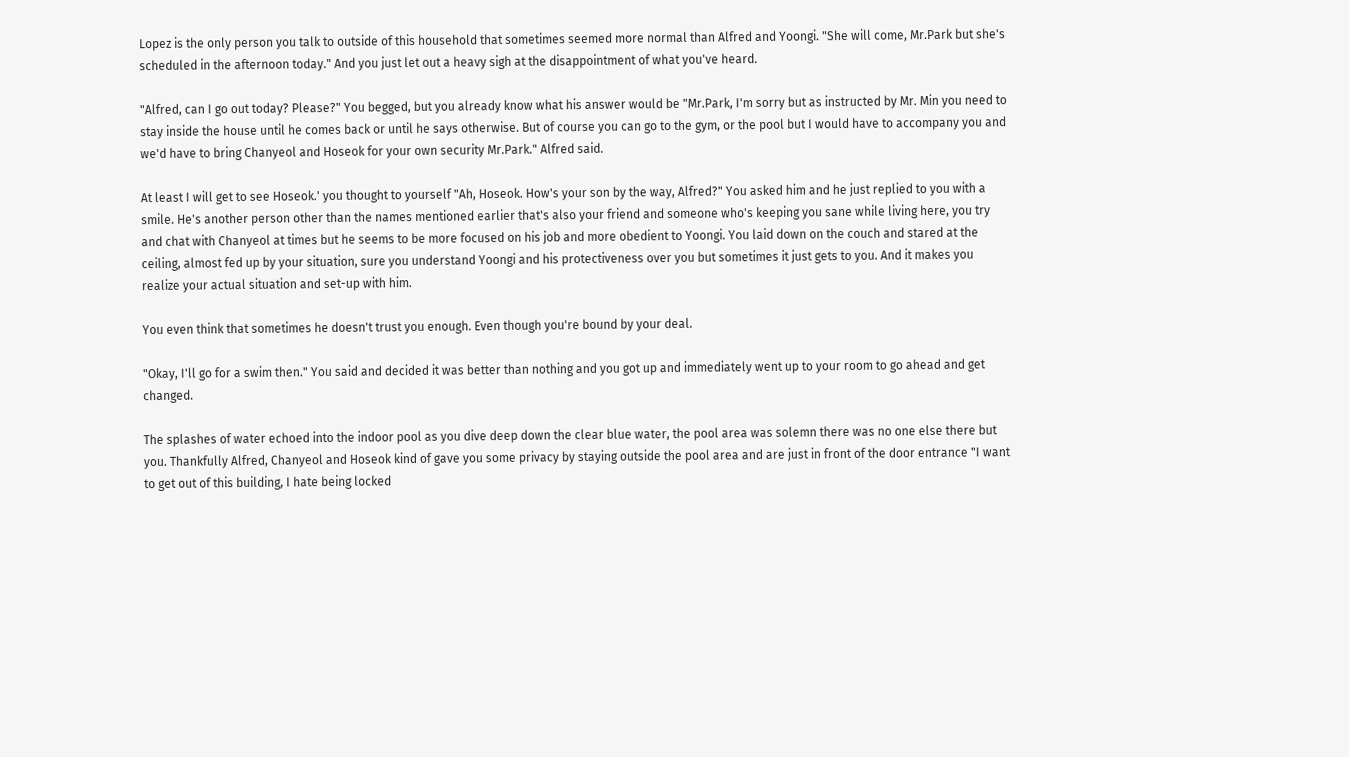Lopez is the only person you talk to outside of this household that sometimes seemed more normal than Alfred and Yoongi. "She will come, Mr.Park but she's scheduled in the afternoon today." And you just let out a heavy sigh at the disappointment of what you've heard.

"Alfred, can I go out today? Please?" You begged, but you already know what his answer would be "Mr.Park, I'm sorry but as instructed by Mr. Min you need to stay inside the house until he comes back or until he says otherwise. But of course you can go to the gym, or the pool but I would have to accompany you and we'd have to bring Chanyeol and Hoseok for your own security Mr.Park." Alfred said.

At least I will get to see Hoseok.' you thought to yourself "Ah, Hoseok. How's your son by the way, Alfred?" You asked him and he just replied to you with a smile. He's another person other than the names mentioned earlier that's also your friend and someone who's keeping you sane while living here, you try and chat with Chanyeol at times but he seems to be more focused on his job and more obedient to Yoongi. You laid down on the couch and stared at the ceiling, almost fed up by your situation, sure you understand Yoongi and his protectiveness over you but sometimes it just gets to you. And it makes you realize your actual situation and set-up with him.

You even think that sometimes he doesn't trust you enough. Even though you're bound by your deal.

"Okay, I'll go for a swim then." You said and decided it was better than nothing and you got up and immediately went up to your room to go ahead and get changed.

The splashes of water echoed into the indoor pool as you dive deep down the clear blue water, the pool area was solemn there was no one else there but you. Thankfully Alfred, Chanyeol and Hoseok kind of gave you some privacy by staying outside the pool area and are just in front of the door entrance "I want to get out of this building, I hate being locked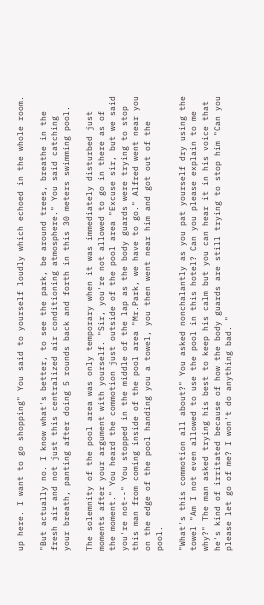up here. I want to go shopping" You said to yourself loudly which echoed in the whole room.

"But actually no. I know what's better, to see the park, be around trees, breathe in the fresh air and not just this centralized air conditioning atmosphere." You said catching your breath, panting after doing 5 rounds back and forth in this 30 meters swimming pool.

The solemnity of the pool area was only temporary when it was immediately disturbed just moments after your argument with yourself. "Sir, you're not allowed to go in there as of the moment." You heard the commotion just outside of the pool area "Excuse sir, but we said you're not--" You stopped in the middle of the lap as the body guards were trying to stop this man from coming inside of the pool area "Mr.Park, we have to go." Alfred went near you on the edge of the pool handing you a towel, you then went near him and got out of the pool.

"What's this commotion all about?" You asked nonchalantly as you pat yourself dry using the towel "Am I not even allowed to use the pool in this hotel? Can you please explain to me why?" The man asked trying his best to keep his calm but you can hear it in his voice that he's kind of irritated because of how the body guards are still trying to stop him "Can you please let go of me? I won't do anything bad. "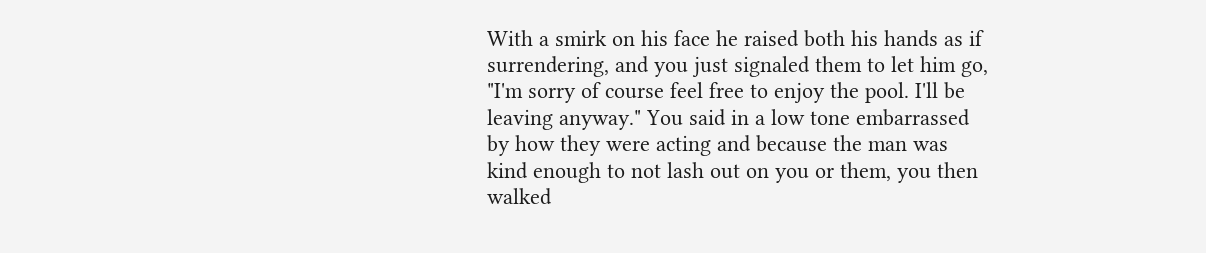With a smirk on his face he raised both his hands as if surrendering, and you just signaled them to let him go, "I'm sorry of course feel free to enjoy the pool. I'll be leaving anyway." You said in a low tone embarrassed by how they were acting and because the man was kind enough to not lash out on you or them, you then walked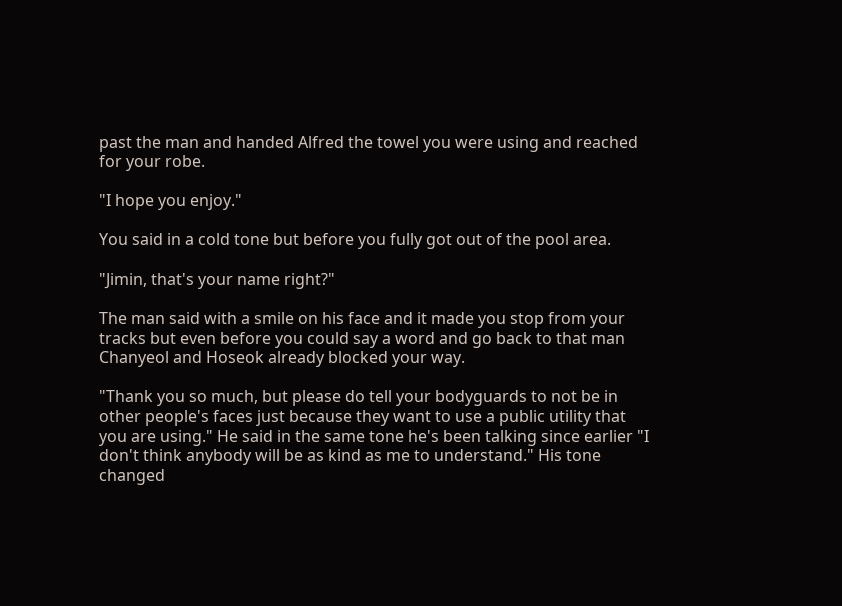past the man and handed Alfred the towel you were using and reached for your robe.

"I hope you enjoy."

You said in a cold tone but before you fully got out of the pool area.

"Jimin, that's your name right?"

The man said with a smile on his face and it made you stop from your tracks but even before you could say a word and go back to that man Chanyeol and Hoseok already blocked your way.

"Thank you so much, but please do tell your bodyguards to not be in other people's faces just because they want to use a public utility that you are using." He said in the same tone he's been talking since earlier "I don't think anybody will be as kind as me to understand." His tone changed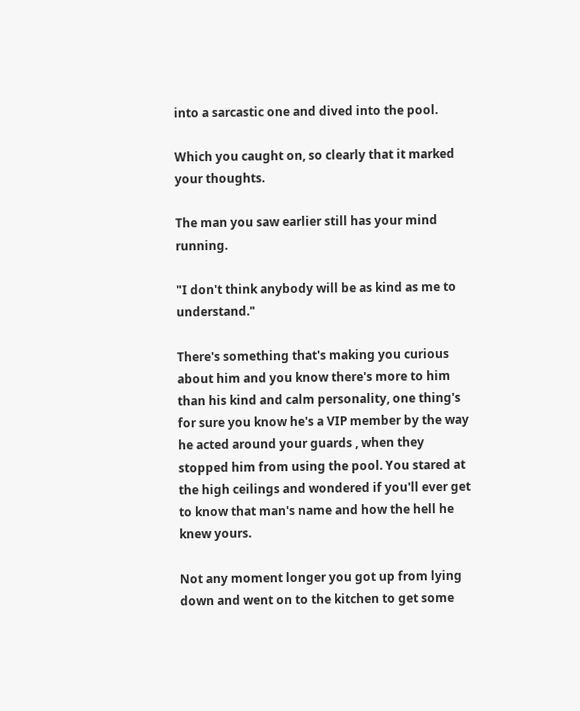into a sarcastic one and dived into the pool.

Which you caught on, so clearly that it marked your thoughts.

The man you saw earlier still has your mind running.

"I don't think anybody will be as kind as me to understand."

There's something that's making you curious about him and you know there's more to him than his kind and calm personality, one thing's for sure you know he's a VIP member by the way he acted around your guards , when they stopped him from using the pool. You stared at the high ceilings and wondered if you'll ever get to know that man's name and how the hell he knew yours.

Not any moment longer you got up from lying down and went on to the kitchen to get some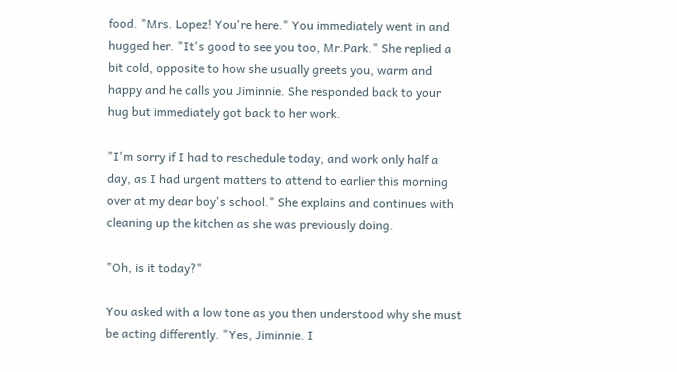food. "Mrs. Lopez! You're here." You immediately went in and hugged her. "It's good to see you too, Mr.Park." She replied a bit cold, opposite to how she usually greets you, warm and happy and he calls you Jiminnie. She responded back to your hug but immediately got back to her work.

"I'm sorry if I had to reschedule today, and work only half a day, as I had urgent matters to attend to earlier this morning over at my dear boy's school." She explains and continues with cleaning up the kitchen as she was previously doing.

"Oh, is it today?"

You asked with a low tone as you then understood why she must be acting differently. "Yes, Jiminnie. I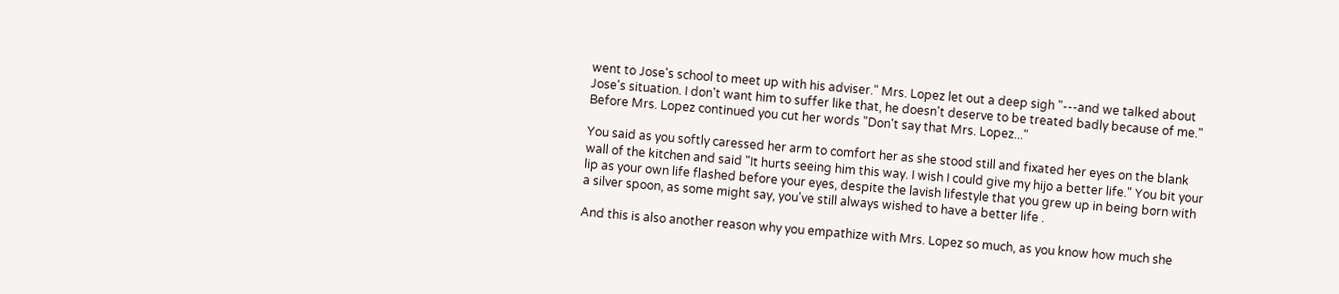went to Jose's school to meet up with his adviser." Mrs. Lopez let out a deep sigh "---and we talked about Jose's situation. I don't want him to suffer like that, he doesn't deserve to be treated badly because of me." Before Mrs. Lopez continued you cut her words "Don't say that Mrs. Lopez..."

You said as you softly caressed her arm to comfort her as she stood still and fixated her eyes on the blank wall of the kitchen and said "It hurts seeing him this way. I wish I could give my hijo a better life." You bit your lip as your own life flashed before your eyes, despite the lavish lifestyle that you grew up in being born with a silver spoon, as some might say, you've still always wished to have a better life .

And this is also another reason why you empathize with Mrs. Lopez so much, as you know how much she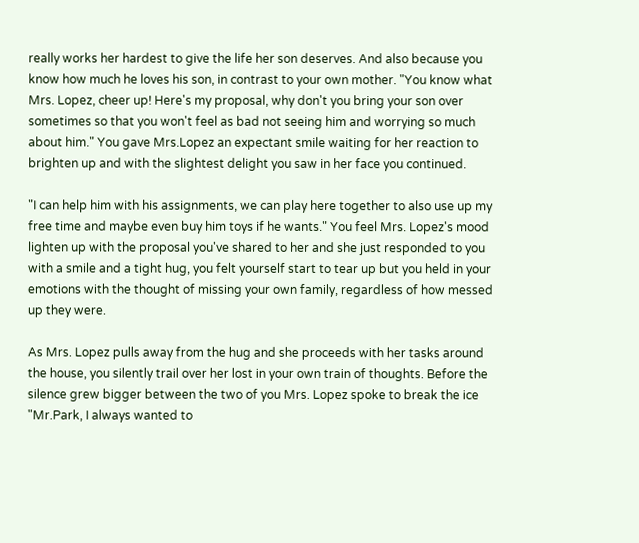really works her hardest to give the life her son deserves. And also because you know how much he loves his son, in contrast to your own mother. "You know what Mrs. Lopez, cheer up! Here's my proposal, why don't you bring your son over sometimes so that you won't feel as bad not seeing him and worrying so much about him." You gave Mrs.Lopez an expectant smile waiting for her reaction to brighten up and with the slightest delight you saw in her face you continued.

"I can help him with his assignments, we can play here together to also use up my free time and maybe even buy him toys if he wants." You feel Mrs. Lopez's mood lighten up with the proposal you've shared to her and she just responded to you with a smile and a tight hug, you felt yourself start to tear up but you held in your emotions with the thought of missing your own family, regardless of how messed up they were.

As Mrs. Lopez pulls away from the hug and she proceeds with her tasks around the house, you silently trail over her lost in your own train of thoughts. Before the silence grew bigger between the two of you Mrs. Lopez spoke to break the ice "Mr.Park, I always wanted to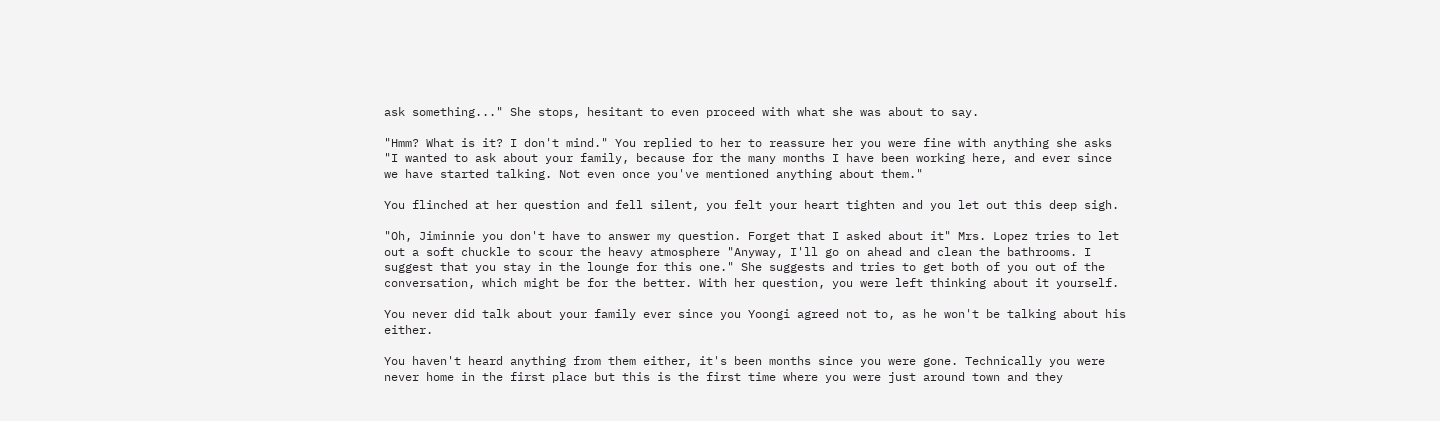ask something..." She stops, hesitant to even proceed with what she was about to say.

"Hmm? What is it? I don't mind." You replied to her to reassure her you were fine with anything she asks "I wanted to ask about your family, because for the many months I have been working here, and ever since we have started talking. Not even once you've mentioned anything about them."

You flinched at her question and fell silent, you felt your heart tighten and you let out this deep sigh.

"Oh, Jiminnie you don't have to answer my question. Forget that I asked about it" Mrs. Lopez tries to let out a soft chuckle to scour the heavy atmosphere "Anyway, I'll go on ahead and clean the bathrooms. I suggest that you stay in the lounge for this one." She suggests and tries to get both of you out of the conversation, which might be for the better. With her question, you were left thinking about it yourself.

You never did talk about your family ever since you Yoongi agreed not to, as he won't be talking about his either.

You haven't heard anything from them either, it's been months since you were gone. Technically you were never home in the first place but this is the first time where you were just around town and they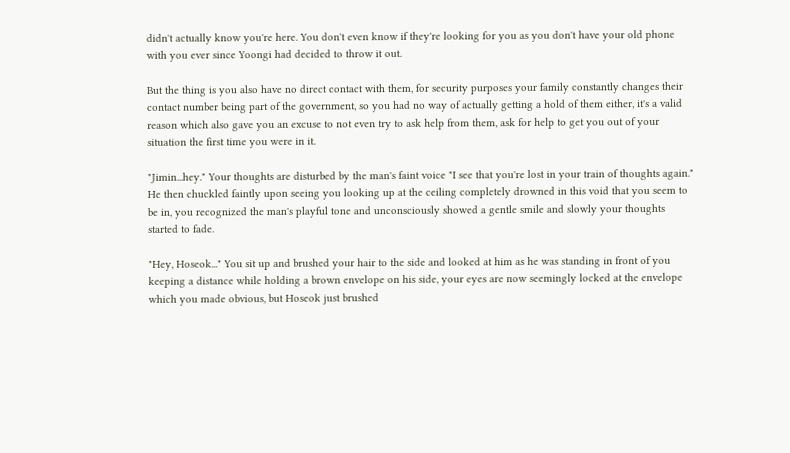didn't actually know you're here. You don't even know if they're looking for you as you don't have your old phone with you ever since Yoongi had decided to throw it out.

But the thing is you also have no direct contact with them, for security purposes your family constantly changes their contact number being part of the government, so you had no way of actually getting a hold of them either, it's a valid reason which also gave you an excuse to not even try to ask help from them, ask for help to get you out of your situation the first time you were in it.

"Jimin...hey." Your thoughts are disturbed by the man's faint voice "I see that you're lost in your train of thoughts again." He then chuckled faintly upon seeing you looking up at the ceiling completely drowned in this void that you seem to be in, you recognized the man's playful tone and unconsciously showed a gentle smile and slowly your thoughts started to fade.

"Hey, Hoseok..." You sit up and brushed your hair to the side and looked at him as he was standing in front of you keeping a distance while holding a brown envelope on his side, your eyes are now seemingly locked at the envelope which you made obvious, but Hoseok just brushed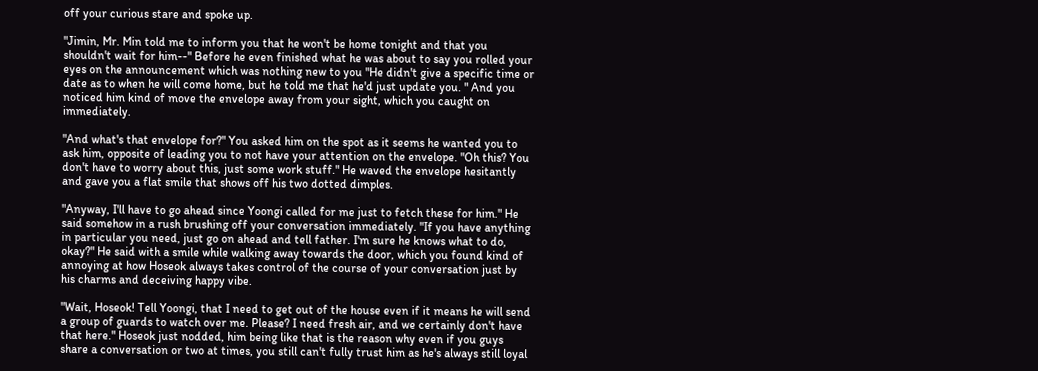off your curious stare and spoke up.

"Jimin, Mr. Min told me to inform you that he won't be home tonight and that you shouldn't wait for him--" Before he even finished what he was about to say you rolled your eyes on the announcement which was nothing new to you "He didn't give a specific time or date as to when he will come home, but he told me that he'd just update you. " And you noticed him kind of move the envelope away from your sight, which you caught on immediately.

"And what's that envelope for?" You asked him on the spot as it seems he wanted you to ask him, opposite of leading you to not have your attention on the envelope. "Oh this? You don't have to worry about this, just some work stuff." He waved the envelope hesitantly and gave you a flat smile that shows off his two dotted dimples.

"Anyway, I'll have to go ahead since Yoongi called for me just to fetch these for him." He said somehow in a rush brushing off your conversation immediately. "If you have anything in particular you need, just go on ahead and tell father. I'm sure he knows what to do, okay?" He said with a smile while walking away towards the door, which you found kind of annoying at how Hoseok always takes control of the course of your conversation just by his charms and deceiving happy vibe.

"Wait, Hoseok! Tell Yoongi, that I need to get out of the house even if it means he will send a group of guards to watch over me. Please? I need fresh air, and we certainly don't have that here." Hoseok just nodded, him being like that is the reason why even if you guys share a conversation or two at times, you still can't fully trust him as he's always still loyal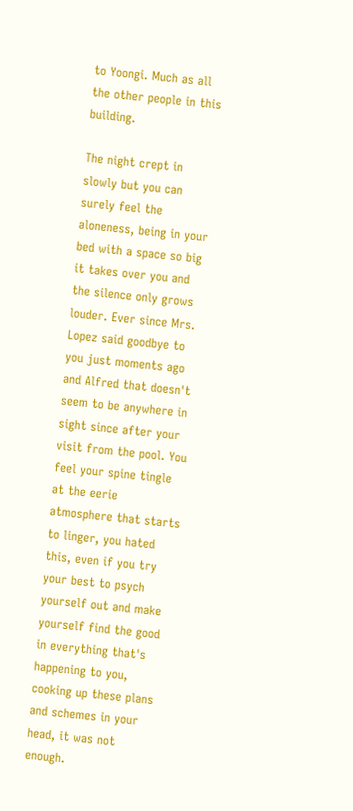to Yoongi. Much as all the other people in this building.

The night crept in slowly but you can surely feel the aloneness, being in your bed with a space so big it takes over you and the silence only grows louder. Ever since Mrs. Lopez said goodbye to you just moments ago and Alfred that doesn't seem to be anywhere in sight since after your visit from the pool. You feel your spine tingle at the eerie atmosphere that starts to linger, you hated this, even if you try your best to psych yourself out and make yourself find the good in everything that's happening to you, cooking up these plans and schemes in your head, it was not enough.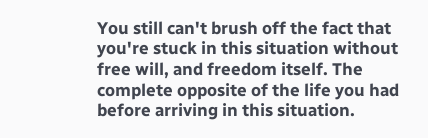You still can't brush off the fact that you're stuck in this situation without free will, and freedom itself. The complete opposite of the life you had before arriving in this situation.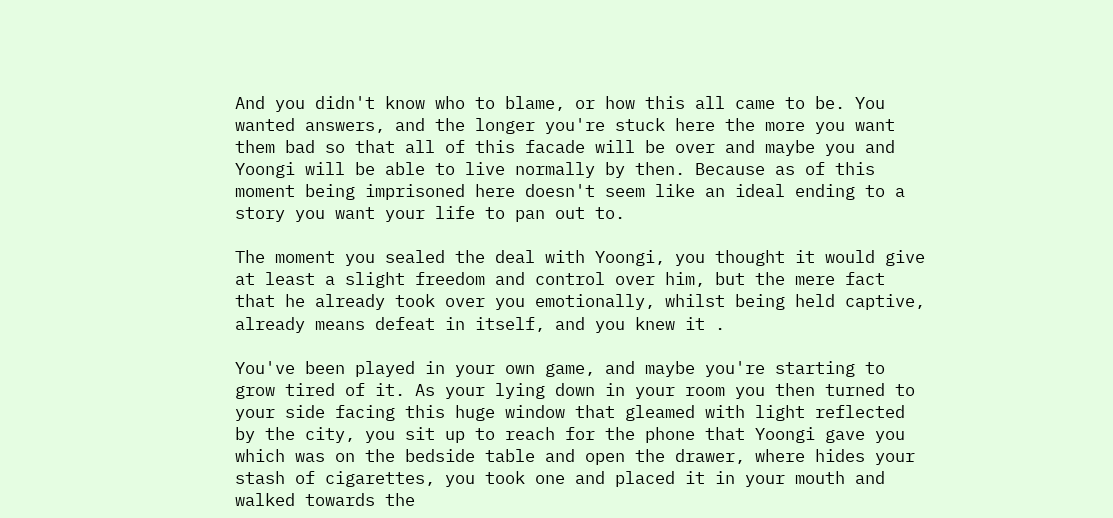And you didn't know who to blame, or how this all came to be. You wanted answers, and the longer you're stuck here the more you want them bad so that all of this facade will be over and maybe you and Yoongi will be able to live normally by then. Because as of this moment being imprisoned here doesn't seem like an ideal ending to a story you want your life to pan out to.

The moment you sealed the deal with Yoongi, you thought it would give at least a slight freedom and control over him, but the mere fact that he already took over you emotionally, whilst being held captive, already means defeat in itself, and you knew it .

You've been played in your own game, and maybe you're starting to grow tired of it. As your lying down in your room you then turned to your side facing this huge window that gleamed with light reflected by the city, you sit up to reach for the phone that Yoongi gave you which was on the bedside table and open the drawer, where hides your stash of cigarettes, you took one and placed it in your mouth and walked towards the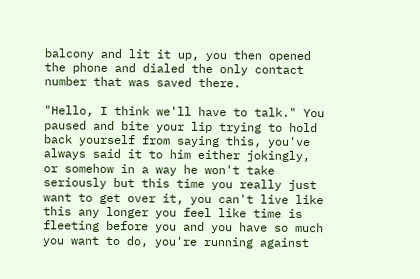balcony and lit it up, you then opened the phone and dialed the only contact number that was saved there.

"Hello, I think we'll have to talk." You paused and bite your lip trying to hold back yourself from saying this, you've always said it to him either jokingly, or somehow in a way he won't take seriously but this time you really just want to get over it, you can't live like this any longer you feel like time is fleeting before you and you have so much you want to do, you're running against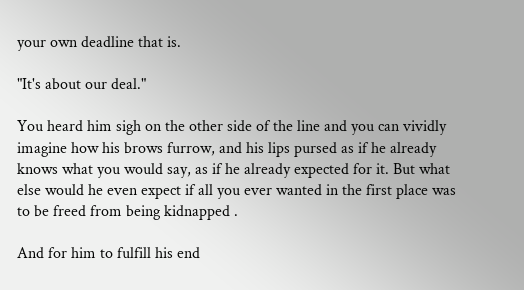your own deadline that is.

"It's about our deal."

You heard him sigh on the other side of the line and you can vividly imagine how his brows furrow, and his lips pursed as if he already knows what you would say, as if he already expected for it. But what else would he even expect if all you ever wanted in the first place was to be freed from being kidnapped .

And for him to fulfill his end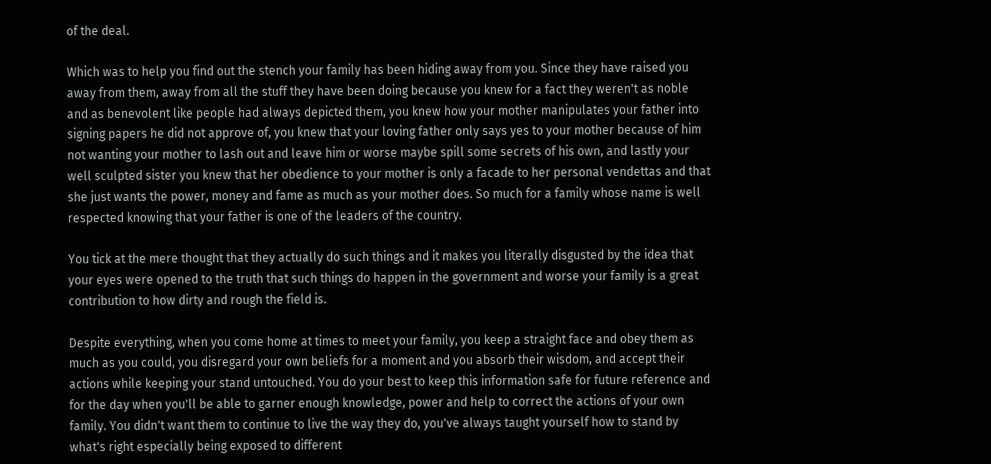of the deal.

Which was to help you find out the stench your family has been hiding away from you. Since they have raised you away from them, away from all the stuff they have been doing because you knew for a fact they weren't as noble and as benevolent like people had always depicted them, you knew how your mother manipulates your father into signing papers he did not approve of, you knew that your loving father only says yes to your mother because of him not wanting your mother to lash out and leave him or worse maybe spill some secrets of his own, and lastly your well sculpted sister you knew that her obedience to your mother is only a facade to her personal vendettas and that she just wants the power, money and fame as much as your mother does. So much for a family whose name is well respected knowing that your father is one of the leaders of the country.

You tick at the mere thought that they actually do such things and it makes you literally disgusted by the idea that your eyes were opened to the truth that such things do happen in the government and worse your family is a great contribution to how dirty and rough the field is.

Despite everything, when you come home at times to meet your family, you keep a straight face and obey them as much as you could, you disregard your own beliefs for a moment and you absorb their wisdom, and accept their actions while keeping your stand untouched. You do your best to keep this information safe for future reference and for the day when you'll be able to garner enough knowledge, power and help to correct the actions of your own family. You didn't want them to continue to live the way they do, you've always taught yourself how to stand by what's right especially being exposed to different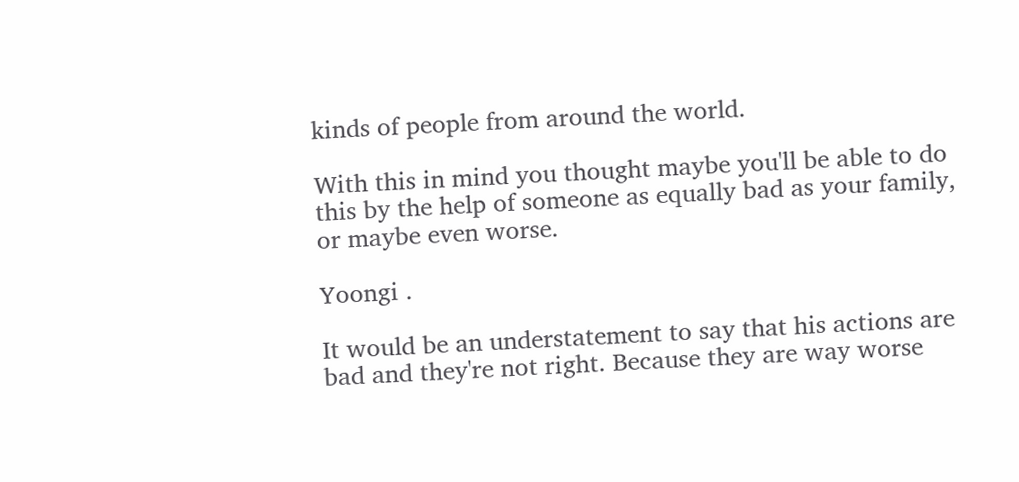kinds of people from around the world.

With this in mind you thought maybe you'll be able to do this by the help of someone as equally bad as your family, or maybe even worse.

Yoongi .

It would be an understatement to say that his actions are bad and they're not right. Because they are way worse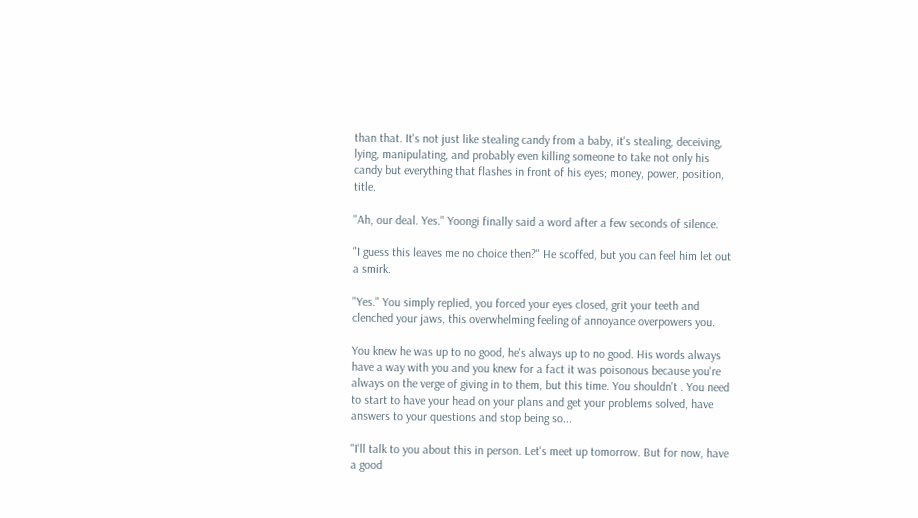than that. It's not just like stealing candy from a baby, it's stealing, deceiving, lying, manipulating, and probably even killing someone to take not only his candy but everything that flashes in front of his eyes; money, power, position, title.

"Ah, our deal. Yes." Yoongi finally said a word after a few seconds of silence.

"I guess this leaves me no choice then?" He scoffed, but you can feel him let out a smirk.

"Yes." You simply replied, you forced your eyes closed, grit your teeth and clenched your jaws, this overwhelming feeling of annoyance overpowers you.

You knew he was up to no good, he's always up to no good. His words always have a way with you and you knew for a fact it was poisonous because you're always on the verge of giving in to them, but this time. You shouldn't . You need to start to have your head on your plans and get your problems solved, have answers to your questions and stop being so...

"I'll talk to you about this in person. Let's meet up tomorrow. But for now, have a good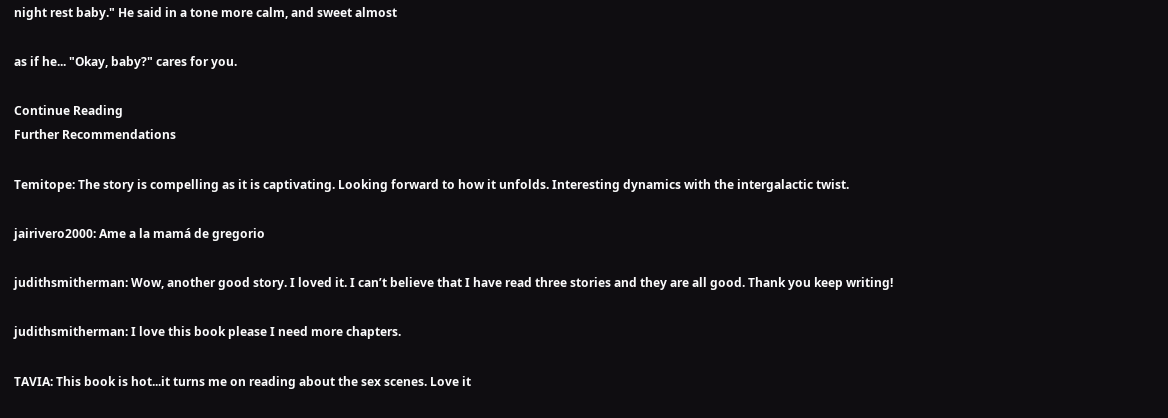night rest baby." He said in a tone more calm, and sweet almost

as if he... "Okay, baby?" cares for you.

Continue Reading
Further Recommendations

Temitope: The story is compelling as it is captivating. Looking forward to how it unfolds. Interesting dynamics with the intergalactic twist.

jairivero2000: Ame a la mamá de gregorio

judithsmitherman: Wow, another good story. I loved it. I can’t believe that I have read three stories and they are all good. Thank you keep writing!

judithsmitherman: I love this book please I need more chapters.

TAVIA: This book is hot...it turns me on reading about the sex scenes. Love it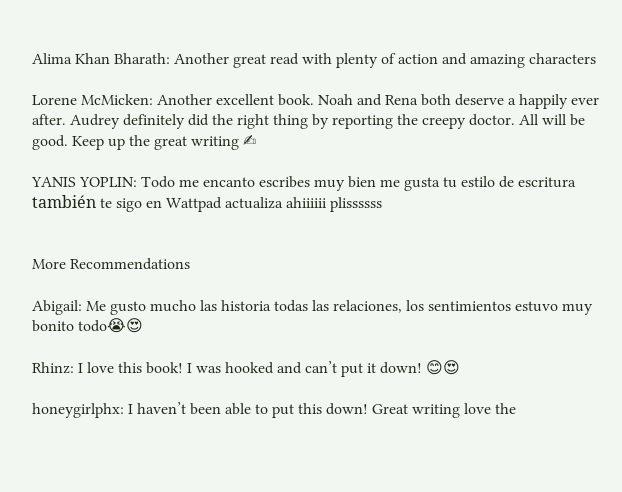Alima Khan Bharath: Another great read with plenty of action and amazing characters

Lorene McMicken: Another excellent book. Noah and Rena both deserve a happily ever after. Audrey definitely did the right thing by reporting the creepy doctor. All will be good. Keep up the great writing ✍

YANIS YOPLIN: Todo me encanto escribes muy bien me gusta tu estilo de escritura también te sigo en Wattpad actualiza ahiiiiii plissssss


More Recommendations

Abigail: Me gusto mucho las historia todas las relaciones, los sentimientos estuvo muy bonito todo😭😍

Rhinz: I love this book! I was hooked and can’t put it down! 😊😍

honeygirlphx: I haven’t been able to put this down! Great writing love the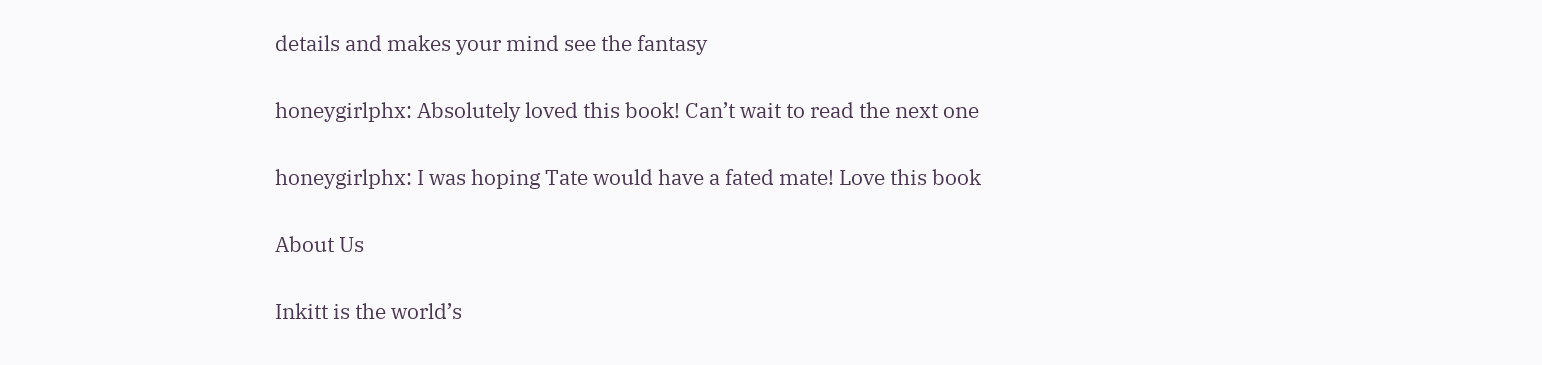details and makes your mind see the fantasy

honeygirlphx: Absolutely loved this book! Can’t wait to read the next one

honeygirlphx: I was hoping Tate would have a fated mate! Love this book

About Us

Inkitt is the world’s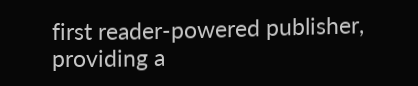first reader-powered publisher, providing a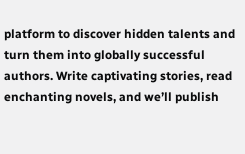platform to discover hidden talents and turn them into globally successful authors. Write captivating stories, read enchanting novels, and we’ll publish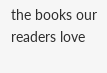the books our readers love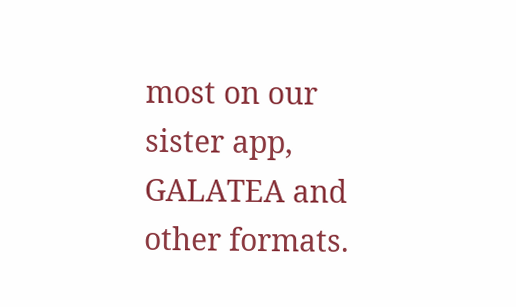most on our sister app, GALATEA and other formats.